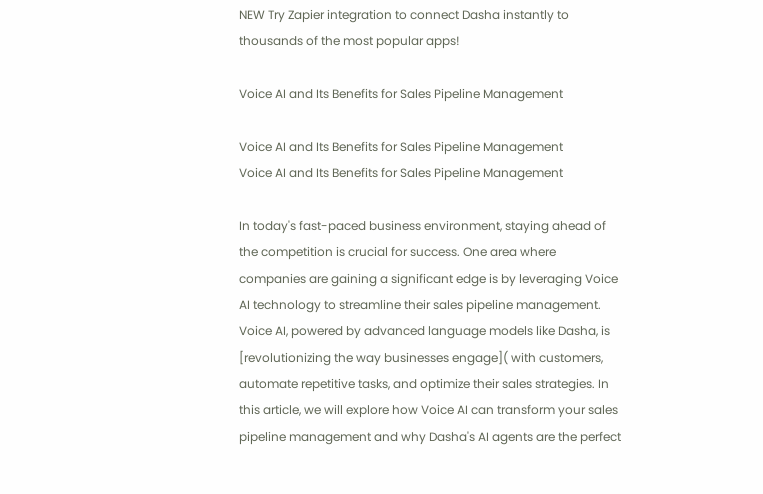NEW Try Zapier integration to connect Dasha instantly to thousands of the most popular apps!

Voice AI and Its Benefits for Sales Pipeline Management

Voice AI and Its Benefits for Sales Pipeline Management
Voice AI and Its Benefits for Sales Pipeline Management

In today's fast-paced business environment, staying ahead of the competition is crucial for success. One area where companies are gaining a significant edge is by leveraging Voice AI technology to streamline their sales pipeline management. Voice AI, powered by advanced language models like Dasha, is [revolutionizing the way businesses engage]( with customers, automate repetitive tasks, and optimize their sales strategies. In this article, we will explore how Voice AI can transform your sales pipeline management and why Dasha's AI agents are the perfect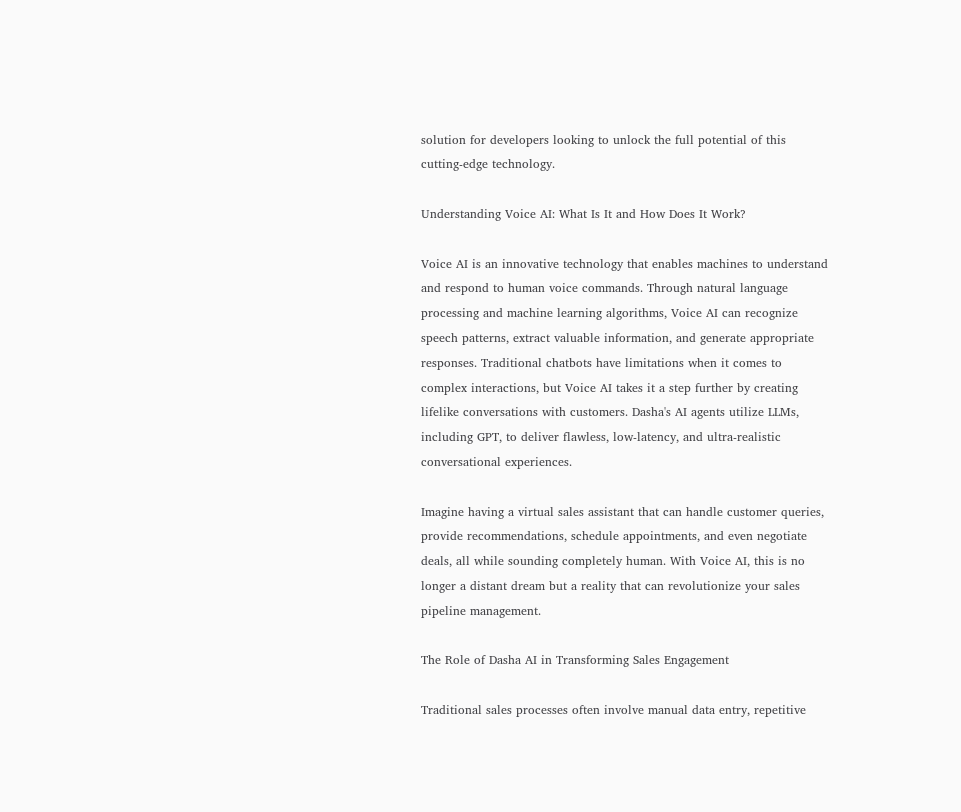solution for developers looking to unlock the full potential of this cutting-edge technology.

Understanding Voice AI: What Is It and How Does It Work?

Voice AI is an innovative technology that enables machines to understand and respond to human voice commands. Through natural language processing and machine learning algorithms, Voice AI can recognize speech patterns, extract valuable information, and generate appropriate responses. Traditional chatbots have limitations when it comes to complex interactions, but Voice AI takes it a step further by creating lifelike conversations with customers. Dasha's AI agents utilize LLMs, including GPT, to deliver flawless, low-latency, and ultra-realistic conversational experiences.

Imagine having a virtual sales assistant that can handle customer queries, provide recommendations, schedule appointments, and even negotiate deals, all while sounding completely human. With Voice AI, this is no longer a distant dream but a reality that can revolutionize your sales pipeline management.

The Role of Dasha AI in Transforming Sales Engagement

Traditional sales processes often involve manual data entry, repetitive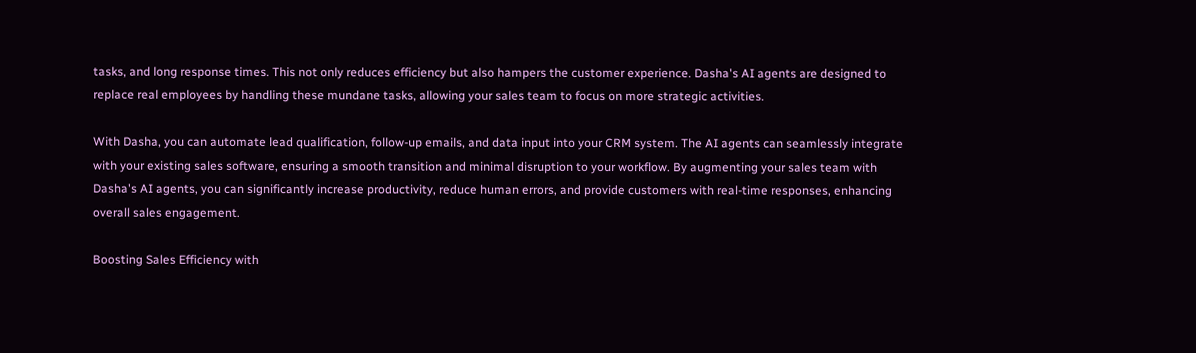tasks, and long response times. This not only reduces efficiency but also hampers the customer experience. Dasha's AI agents are designed to replace real employees by handling these mundane tasks, allowing your sales team to focus on more strategic activities.

With Dasha, you can automate lead qualification, follow-up emails, and data input into your CRM system. The AI agents can seamlessly integrate with your existing sales software, ensuring a smooth transition and minimal disruption to your workflow. By augmenting your sales team with Dasha's AI agents, you can significantly increase productivity, reduce human errors, and provide customers with real-time responses, enhancing overall sales engagement.

Boosting Sales Efficiency with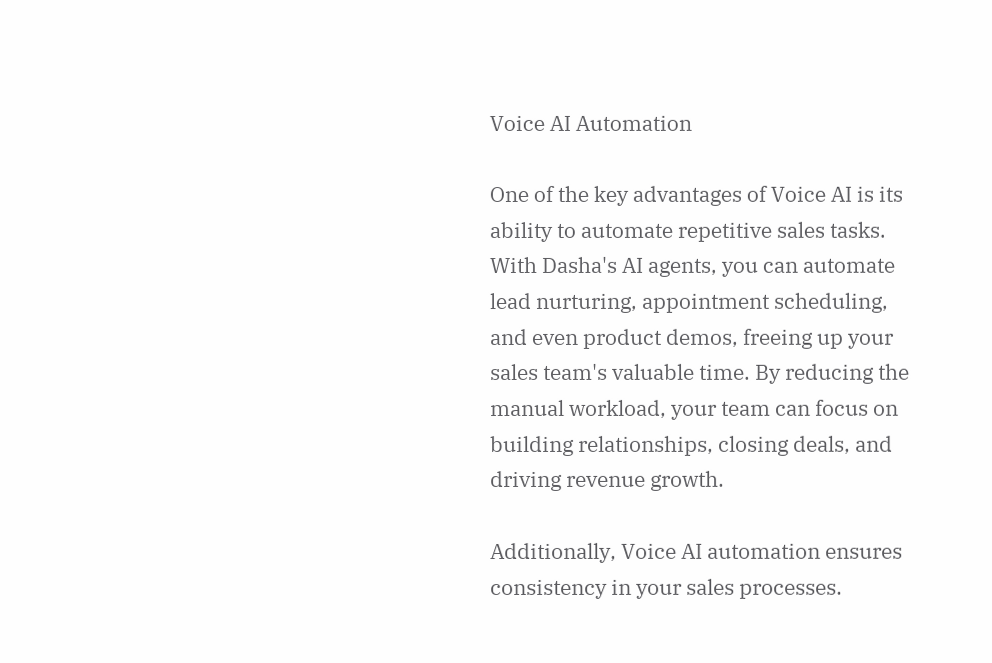Voice AI Automation

One of the key advantages of Voice AI is its ability to automate repetitive sales tasks. With Dasha's AI agents, you can automate lead nurturing, appointment scheduling, and even product demos, freeing up your sales team's valuable time. By reducing the manual workload, your team can focus on building relationships, closing deals, and driving revenue growth.

Additionally, Voice AI automation ensures consistency in your sales processes.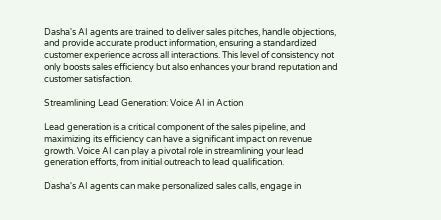Dasha's AI agents are trained to deliver sales pitches, handle objections, and provide accurate product information, ensuring a standardized customer experience across all interactions. This level of consistency not only boosts sales efficiency but also enhances your brand reputation and customer satisfaction.

Streamlining Lead Generation: Voice AI in Action

Lead generation is a critical component of the sales pipeline, and maximizing its efficiency can have a significant impact on revenue growth. Voice AI can play a pivotal role in streamlining your lead generation efforts, from initial outreach to lead qualification.

Dasha's AI agents can make personalized sales calls, engage in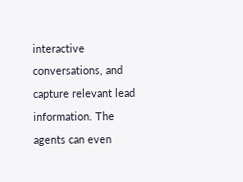interactive conversations, and capture relevant lead information. The agents can even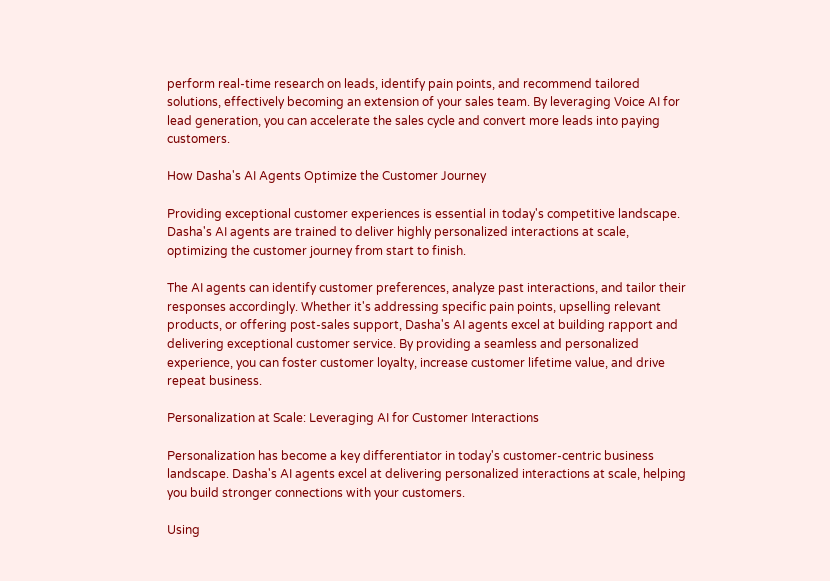perform real-time research on leads, identify pain points, and recommend tailored solutions, effectively becoming an extension of your sales team. By leveraging Voice AI for lead generation, you can accelerate the sales cycle and convert more leads into paying customers.

How Dasha's AI Agents Optimize the Customer Journey

Providing exceptional customer experiences is essential in today's competitive landscape. Dasha's AI agents are trained to deliver highly personalized interactions at scale, optimizing the customer journey from start to finish.

The AI agents can identify customer preferences, analyze past interactions, and tailor their responses accordingly. Whether it's addressing specific pain points, upselling relevant products, or offering post-sales support, Dasha's AI agents excel at building rapport and delivering exceptional customer service. By providing a seamless and personalized experience, you can foster customer loyalty, increase customer lifetime value, and drive repeat business.

Personalization at Scale: Leveraging AI for Customer Interactions

Personalization has become a key differentiator in today's customer-centric business landscape. Dasha's AI agents excel at delivering personalized interactions at scale, helping you build stronger connections with your customers.

Using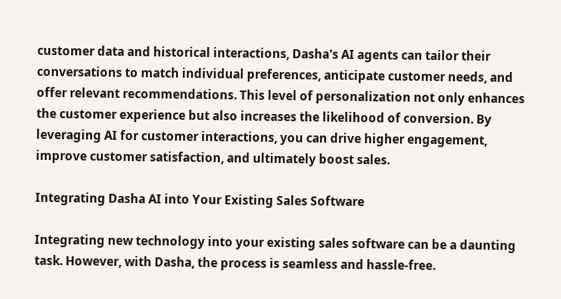customer data and historical interactions, Dasha's AI agents can tailor their conversations to match individual preferences, anticipate customer needs, and offer relevant recommendations. This level of personalization not only enhances the customer experience but also increases the likelihood of conversion. By leveraging AI for customer interactions, you can drive higher engagement, improve customer satisfaction, and ultimately boost sales.

Integrating Dasha AI into Your Existing Sales Software

Integrating new technology into your existing sales software can be a daunting task. However, with Dasha, the process is seamless and hassle-free.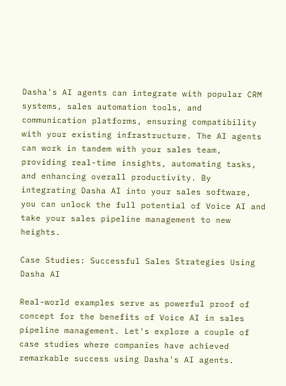Dasha's AI agents can integrate with popular CRM systems, sales automation tools, and communication platforms, ensuring compatibility with your existing infrastructure. The AI agents can work in tandem with your sales team, providing real-time insights, automating tasks, and enhancing overall productivity. By integrating Dasha AI into your sales software, you can unlock the full potential of Voice AI and take your sales pipeline management to new heights.

Case Studies: Successful Sales Strategies Using Dasha AI

Real-world examples serve as powerful proof of concept for the benefits of Voice AI in sales pipeline management. Let's explore a couple of case studies where companies have achieved remarkable success using Dasha's AI agents.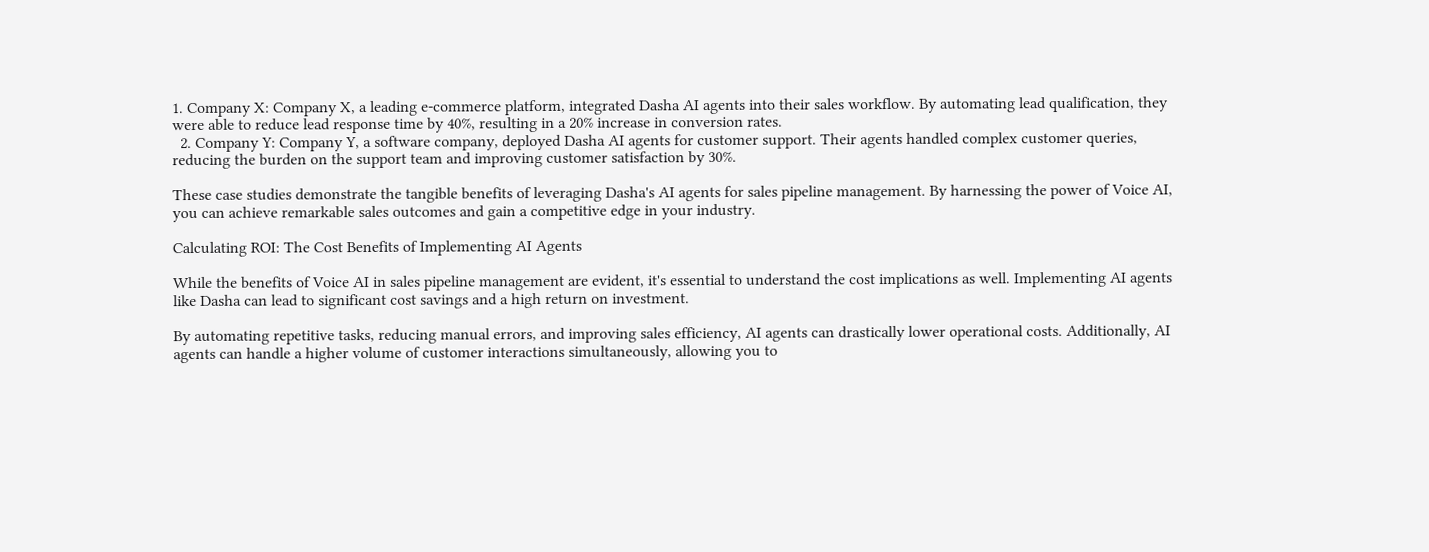1. Company X: Company X, a leading e-commerce platform, integrated Dasha AI agents into their sales workflow. By automating lead qualification, they were able to reduce lead response time by 40%, resulting in a 20% increase in conversion rates.
  2. Company Y: Company Y, a software company, deployed Dasha AI agents for customer support. Their agents handled complex customer queries, reducing the burden on the support team and improving customer satisfaction by 30%.

These case studies demonstrate the tangible benefits of leveraging Dasha's AI agents for sales pipeline management. By harnessing the power of Voice AI, you can achieve remarkable sales outcomes and gain a competitive edge in your industry.

Calculating ROI: The Cost Benefits of Implementing AI Agents

While the benefits of Voice AI in sales pipeline management are evident, it's essential to understand the cost implications as well. Implementing AI agents like Dasha can lead to significant cost savings and a high return on investment.

By automating repetitive tasks, reducing manual errors, and improving sales efficiency, AI agents can drastically lower operational costs. Additionally, AI agents can handle a higher volume of customer interactions simultaneously, allowing you to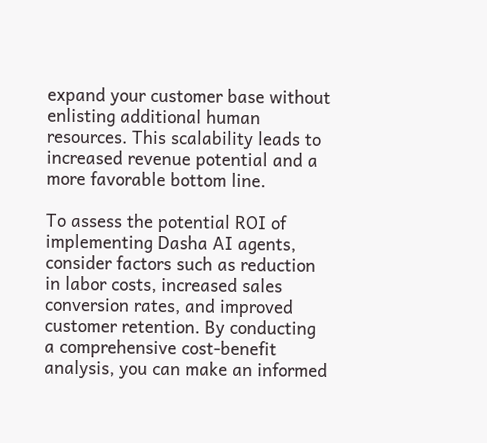expand your customer base without enlisting additional human resources. This scalability leads to increased revenue potential and a more favorable bottom line.

To assess the potential ROI of implementing Dasha AI agents, consider factors such as reduction in labor costs, increased sales conversion rates, and improved customer retention. By conducting a comprehensive cost-benefit analysis, you can make an informed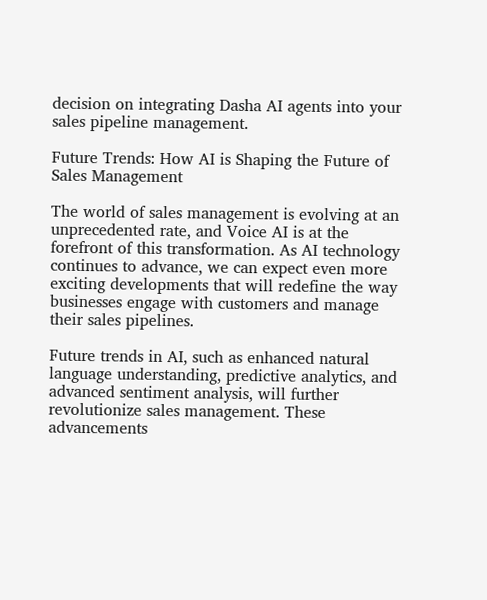decision on integrating Dasha AI agents into your sales pipeline management.

Future Trends: How AI is Shaping the Future of Sales Management

The world of sales management is evolving at an unprecedented rate, and Voice AI is at the forefront of this transformation. As AI technology continues to advance, we can expect even more exciting developments that will redefine the way businesses engage with customers and manage their sales pipelines.

Future trends in AI, such as enhanced natural language understanding, predictive analytics, and advanced sentiment analysis, will further revolutionize sales management. These advancements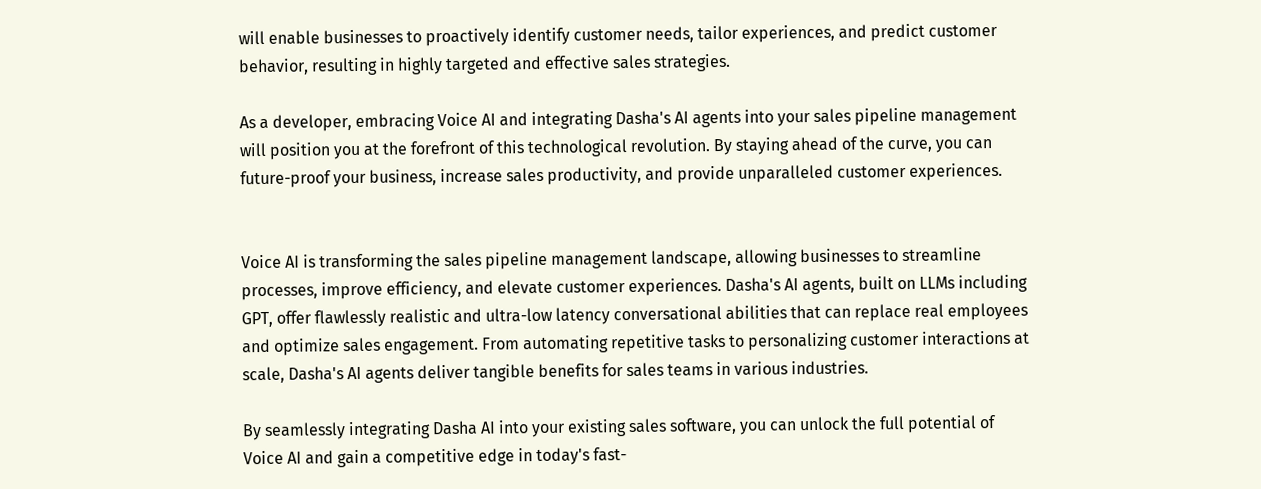will enable businesses to proactively identify customer needs, tailor experiences, and predict customer behavior, resulting in highly targeted and effective sales strategies.

As a developer, embracing Voice AI and integrating Dasha's AI agents into your sales pipeline management will position you at the forefront of this technological revolution. By staying ahead of the curve, you can future-proof your business, increase sales productivity, and provide unparalleled customer experiences.


Voice AI is transforming the sales pipeline management landscape, allowing businesses to streamline processes, improve efficiency, and elevate customer experiences. Dasha's AI agents, built on LLMs including GPT, offer flawlessly realistic and ultra-low latency conversational abilities that can replace real employees and optimize sales engagement. From automating repetitive tasks to personalizing customer interactions at scale, Dasha's AI agents deliver tangible benefits for sales teams in various industries.

By seamlessly integrating Dasha AI into your existing sales software, you can unlock the full potential of Voice AI and gain a competitive edge in today's fast-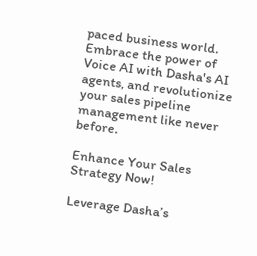paced business world. Embrace the power of Voice AI with Dasha's AI agents, and revolutionize your sales pipeline management like never before.

Enhance Your Sales Strategy Now!

Leverage Dasha’s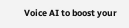Voice AI to boost your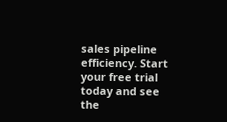sales pipeline efficiency. Start your free trial today and see the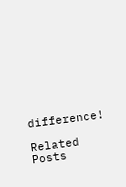difference!

Related Posts